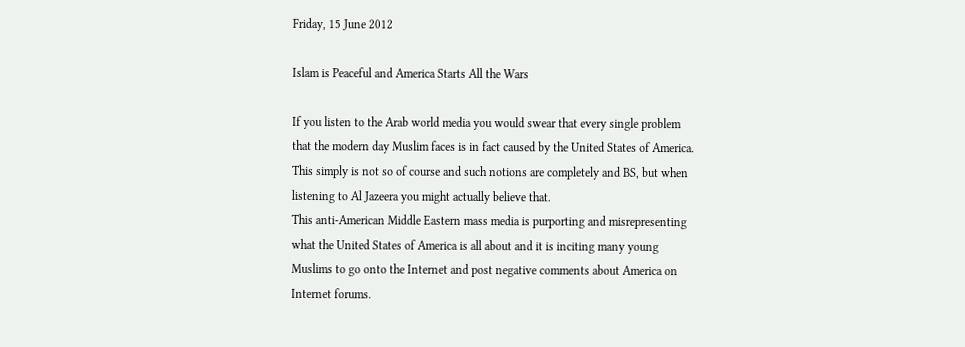Friday, 15 June 2012

Islam is Peaceful and America Starts All the Wars

If you listen to the Arab world media you would swear that every single problem that the modern day Muslim faces is in fact caused by the United States of America. This simply is not so of course and such notions are completely and BS, but when listening to Al Jazeera you might actually believe that.
This anti-American Middle Eastern mass media is purporting and misrepresenting what the United States of America is all about and it is inciting many young Muslims to go onto the Internet and post negative comments about America on Internet forums.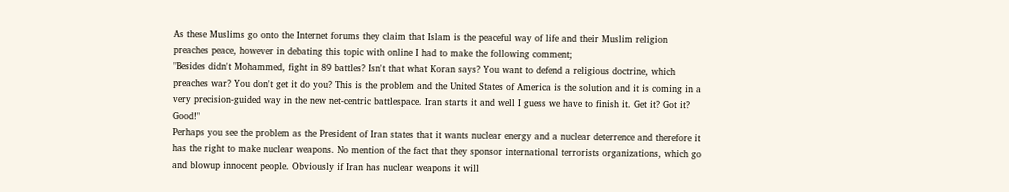As these Muslims go onto the Internet forums they claim that Islam is the peaceful way of life and their Muslim religion preaches peace, however in debating this topic with online I had to make the following comment;
"Besides didn't Mohammed, fight in 89 battles? Isn't that what Koran says? You want to defend a religious doctrine, which preaches war? You don't get it do you? This is the problem and the United States of America is the solution and it is coming in a very precision-guided way in the new net-centric battlespace. Iran starts it and well I guess we have to finish it. Get it? Got it? Good!"
Perhaps you see the problem as the President of Iran states that it wants nuclear energy and a nuclear deterrence and therefore it has the right to make nuclear weapons. No mention of the fact that they sponsor international terrorists organizations, which go and blowup innocent people. Obviously if Iran has nuclear weapons it will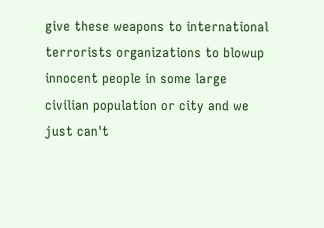give these weapons to international terrorists organizations to blowup innocent people in some large civilian population or city and we just can't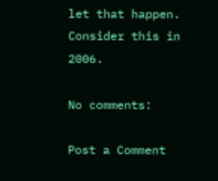let that happen. Consider this in 2006.

No comments:

Post a Comment